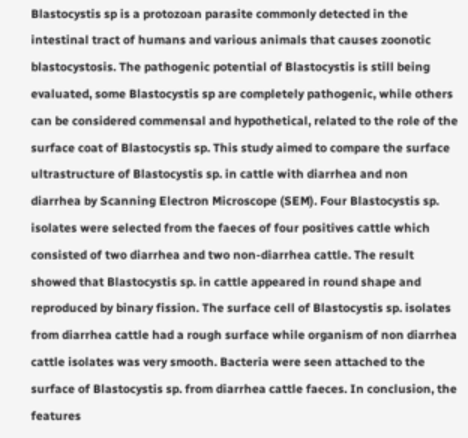Blastocystis sp is a protozoan parasite commonly detected in the intestinal tract of humans and various animals that causes zoonotic blastocystosis. The pathogenic potential of Blastocystis is still being evaluated, some Blastocystis sp are completely pathogenic, while others can be considered commensal and hypothetical, related to the role of the surface coat of Blastocystis sp. This study aimed to compare the surface ultrastructure of Blastocystis sp. in cattle with diarrhea and non diarrhea by Scanning Electron Microscope (SEM). Four Blastocystis sp. isolates were selected from the faeces of four positives cattle which consisted of two diarrhea and two non-diarrhea cattle. The result showed that Blastocystis sp. in cattle appeared in round shape and reproduced by binary fission. The surface cell of Blastocystis sp. isolates from diarrhea cattle had a rough surface while organism of non diarrhea cattle isolates was very smooth. Bacteria were seen attached to the surface of Blastocystis sp. from diarrhea cattle faeces. In conclusion, the features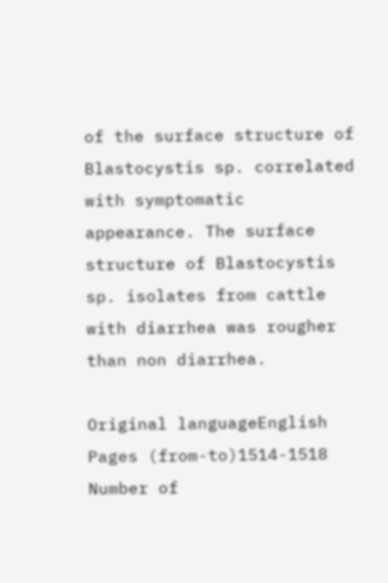of the surface structure of Blastocystis sp. correlated with symptomatic appearance. The surface structure of Blastocystis sp. isolates from cattle with diarrhea was rougher than non diarrhea.

Original languageEnglish
Pages (from-to)1514-1518
Number of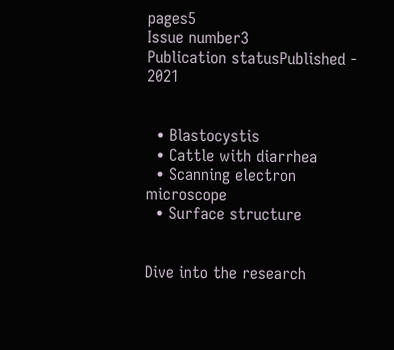pages5
Issue number3
Publication statusPublished - 2021


  • Blastocystis
  • Cattle with diarrhea
  • Scanning electron microscope
  • Surface structure


Dive into the research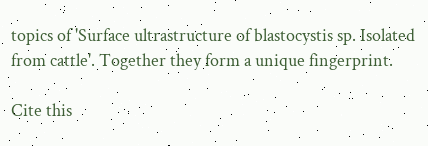topics of 'Surface ultrastructure of blastocystis sp. Isolated from cattle'. Together they form a unique fingerprint.

Cite this